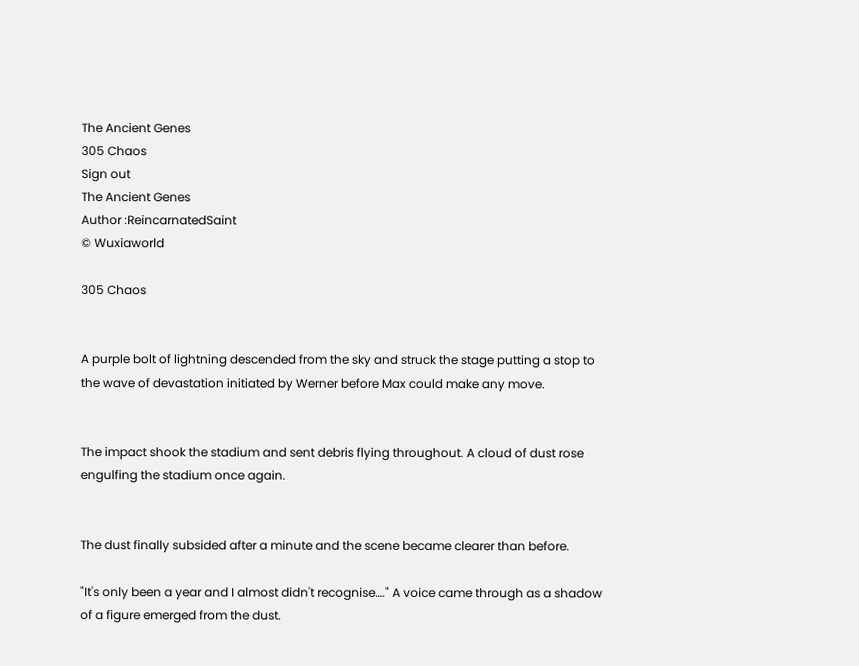The Ancient Genes
305 Chaos
Sign out
The Ancient Genes
Author :ReincarnatedSaint
© Wuxiaworld

305 Chaos


A purple bolt of lightning descended from the sky and struck the stage putting a stop to the wave of devastation initiated by Werner before Max could make any move.


The impact shook the stadium and sent debris flying throughout. A cloud of dust rose engulfing the stadium once again.


The dust finally subsided after a minute and the scene became clearer than before.

"It's only been a year and I almost didn't recognise…." A voice came through as a shadow of a figure emerged from the dust.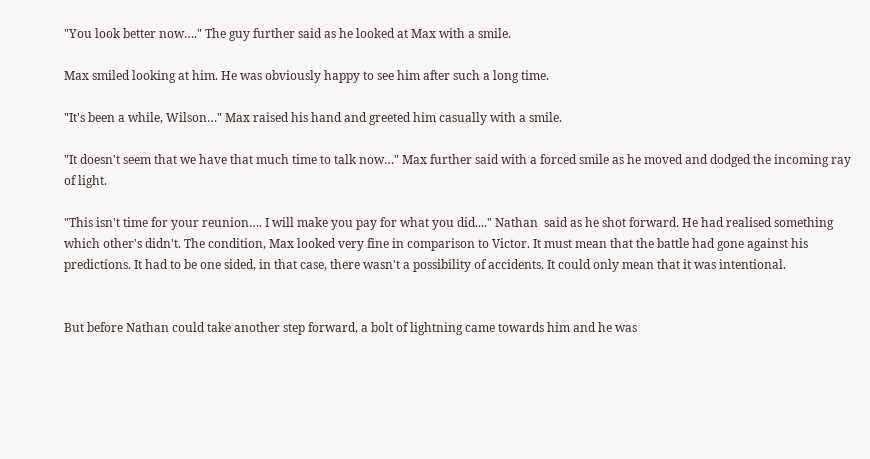"You look better now…." The guy further said as he looked at Max with a smile.

Max smiled looking at him. He was obviously happy to see him after such a long time.

"It's been a while, Wilson…" Max raised his hand and greeted him casually with a smile.

"It doesn't seem that we have that much time to talk now…" Max further said with a forced smile as he moved and dodged the incoming ray of light.

"This isn't time for your reunion…. I will make you pay for what you did...." Nathan  said as he shot forward. He had realised something which other's didn't. The condition, Max looked very fine in comparison to Victor. It must mean that the battle had gone against his predictions. It had to be one sided, in that case, there wasn't a possibility of accidents. It could only mean that it was intentional.


But before Nathan could take another step forward, a bolt of lightning came towards him and he was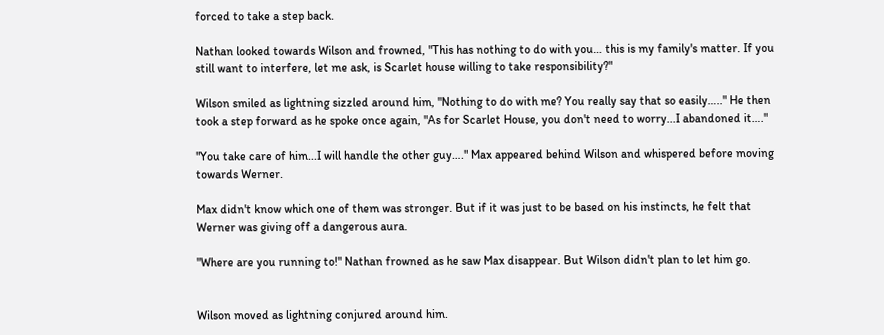forced to take a step back.

Nathan looked towards Wilson and frowned, "This has nothing to do with you… this is my family's matter. If you still want to interfere, let me ask, is Scarlet house willing to take responsibility?"

Wilson smiled as lightning sizzled around him, "Nothing to do with me? You really say that so easily….." He then took a step forward as he spoke once again, "As for Scarlet House, you don't need to worry...I abandoned it…."

"You take care of him...I will handle the other guy…." Max appeared behind Wilson and whispered before moving towards Werner.

Max didn't know which one of them was stronger. But if it was just to be based on his instincts, he felt that Werner was giving off a dangerous aura.

"Where are you running to!" Nathan frowned as he saw Max disappear. But Wilson didn't plan to let him go.


Wilson moved as lightning conjured around him.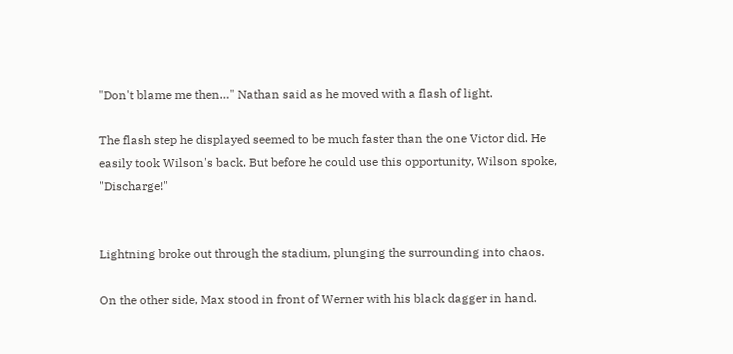"Don't blame me then…" Nathan said as he moved with a flash of light.

The flash step he displayed seemed to be much faster than the one Victor did. He easily took Wilson's back. But before he could use this opportunity, Wilson spoke, "Discharge!"


Lightning broke out through the stadium, plunging the surrounding into chaos.

On the other side, Max stood in front of Werner with his black dagger in hand.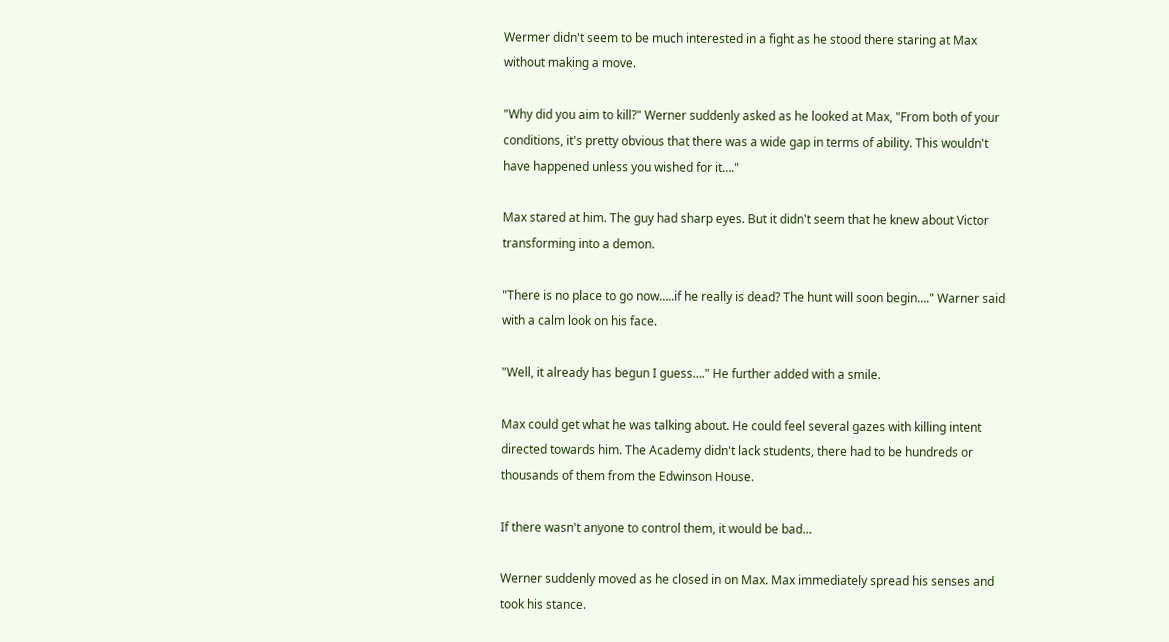Wermer didn't seem to be much interested in a fight as he stood there staring at Max without making a move.

"Why did you aim to kill?" Werner suddenly asked as he looked at Max, "From both of your conditions, it's pretty obvious that there was a wide gap in terms of ability. This wouldn't have happened unless you wished for it…."

Max stared at him. The guy had sharp eyes. But it didn't seem that he knew about Victor transforming into a demon.

"There is no place to go now…..if he really is dead? The hunt will soon begin…." Warner said with a calm look on his face.

"Well, it already has begun I guess…." He further added with a smile.

Max could get what he was talking about. He could feel several gazes with killing intent directed towards him. The Academy didn't lack students, there had to be hundreds or thousands of them from the Edwinson House.

If there wasn't anyone to control them, it would be bad…

Werner suddenly moved as he closed in on Max. Max immediately spread his senses and took his stance.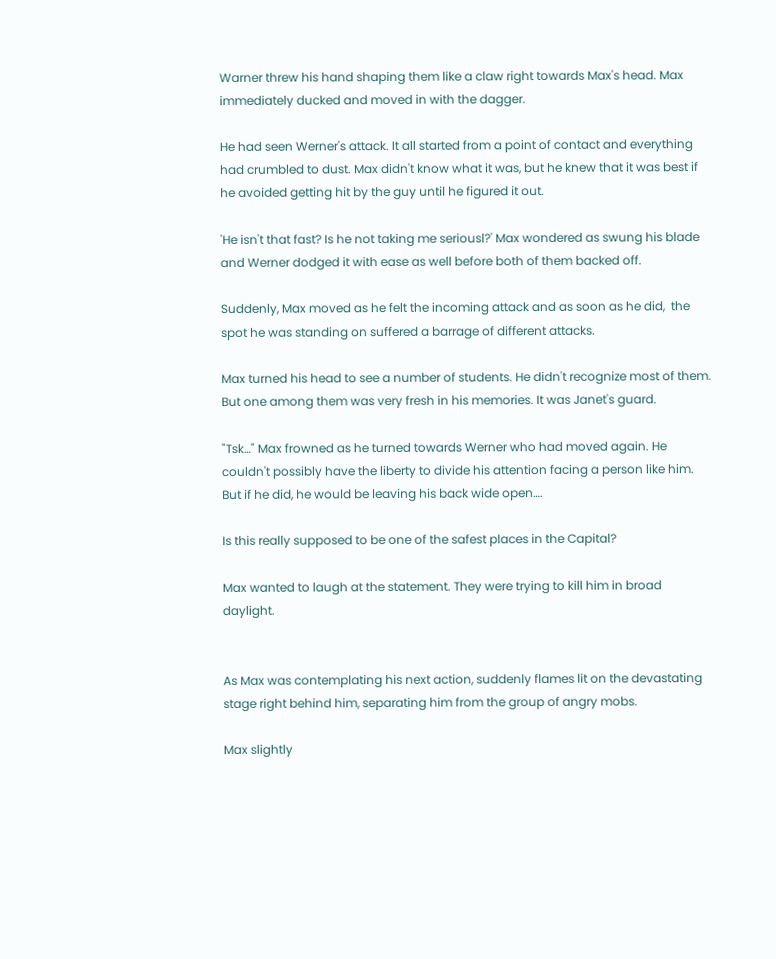Warner threw his hand shaping them like a claw right towards Max's head. Max immediately ducked and moved in with the dagger.

He had seen Werner's attack. It all started from a point of contact and everything had crumbled to dust. Max didn't know what it was, but he knew that it was best if he avoided getting hit by the guy until he figured it out.

'He isn't that fast? Is he not taking me seriousl?' Max wondered as swung his blade and Werner dodged it with ease as well before both of them backed off.

Suddenly, Max moved as he felt the incoming attack and as soon as he did,  the spot he was standing on suffered a barrage of different attacks.

Max turned his head to see a number of students. He didn't recognize most of them. But one among them was very fresh in his memories. It was Janet's guard.

"Tsk…" Max frowned as he turned towards Werner who had moved again. He couldn't possibly have the liberty to divide his attention facing a person like him. But if he did, he would be leaving his back wide open….

Is this really supposed to be one of the safest places in the Capital?

Max wanted to laugh at the statement. They were trying to kill him in broad daylight.


As Max was contemplating his next action, suddenly flames lit on the devastating stage right behind him, separating him from the group of angry mobs.

Max slightly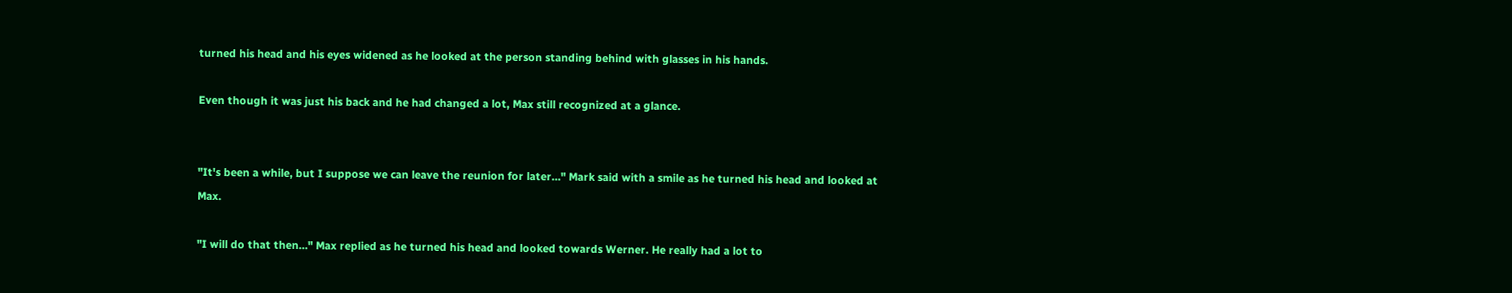turned his head and his eyes widened as he looked at the person standing behind with glasses in his hands.

Even though it was just his back and he had changed a lot, Max still recognized at a glance.


"It's been a while, but I suppose we can leave the reunion for later…" Mark said with a smile as he turned his head and looked at Max.

"I will do that then…" Max replied as he turned his head and looked towards Werner. He really had a lot to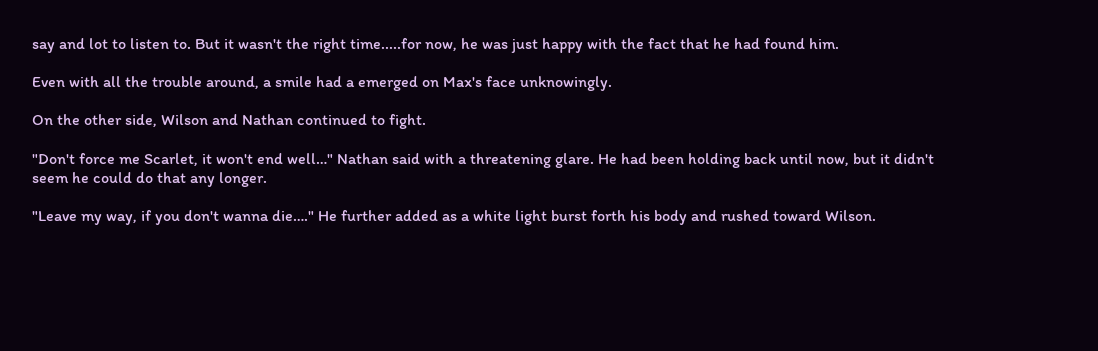say and lot to listen to. But it wasn't the right time.....for now, he was just happy with the fact that he had found him.

Even with all the trouble around, a smile had a emerged on Max's face unknowingly.

On the other side, Wilson and Nathan continued to fight.

"Don't force me Scarlet, it won't end well…" Nathan said with a threatening glare. He had been holding back until now, but it didn't seem he could do that any longer.

"Leave my way, if you don't wanna die…." He further added as a white light burst forth his body and rushed toward Wilson.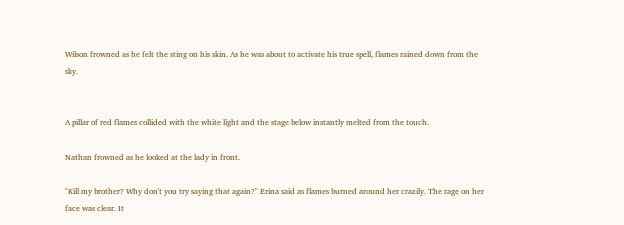Wilson frowned as he felt the sting on his skin. As he was about to activate his true spell, flames rained down from the sky.


A pillar of red flames collided with the white light and the stage below instantly melted from the touch.

Nathan frowned as he looked at the lady in front.

"Kill my brother? Why don't you try saying that again?" Erina said as flames burned around her crazily. The rage on her face was clear. It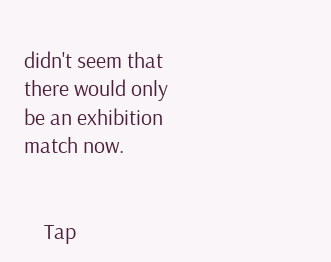didn't seem that there would only be an exhibition match now.


    Tap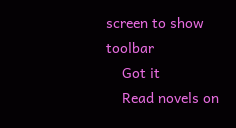screen to show toolbar
    Got it
    Read novels on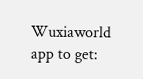Wuxiaworld app to get: